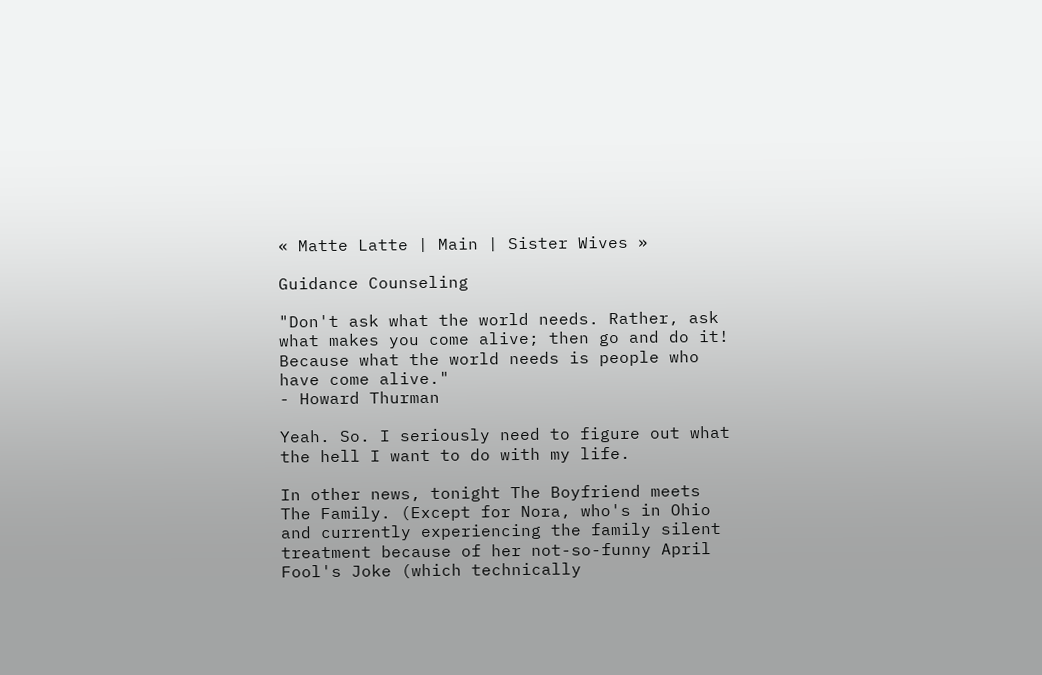« Matte Latte | Main | Sister Wives »

Guidance Counseling

"Don't ask what the world needs. Rather, ask what makes you come alive; then go and do it! Because what the world needs is people who have come alive."
- Howard Thurman

Yeah. So. I seriously need to figure out what the hell I want to do with my life.

In other news, tonight The Boyfriend meets The Family. (Except for Nora, who's in Ohio and currently experiencing the family silent treatment because of her not-so-funny April Fool's Joke (which technically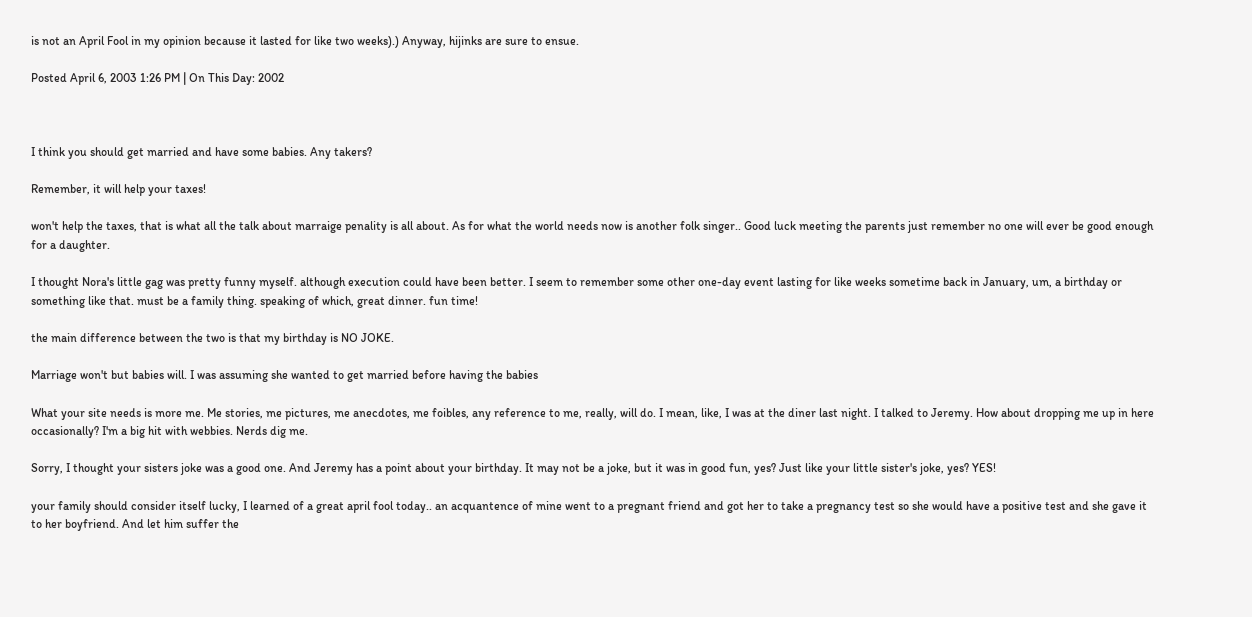is not an April Fool in my opinion because it lasted for like two weeks).) Anyway, hijinks are sure to ensue.

Posted April 6, 2003 1:26 PM | On This Day: 2002



I think you should get married and have some babies. Any takers?

Remember, it will help your taxes!

won't help the taxes, that is what all the talk about marraige penality is all about. As for what the world needs now is another folk singer.. Good luck meeting the parents just remember no one will ever be good enough for a daughter.

I thought Nora's little gag was pretty funny myself. although execution could have been better. I seem to remember some other one-day event lasting for like weeks sometime back in January, um, a birthday or something like that. must be a family thing. speaking of which, great dinner. fun time!

the main difference between the two is that my birthday is NO JOKE.

Marriage won't but babies will. I was assuming she wanted to get married before having the babies

What your site needs is more me. Me stories, me pictures, me anecdotes, me foibles, any reference to me, really, will do. I mean, like, I was at the diner last night. I talked to Jeremy. How about dropping me up in here occasionally? I'm a big hit with webbies. Nerds dig me.

Sorry, I thought your sisters joke was a good one. And Jeremy has a point about your birthday. It may not be a joke, but it was in good fun, yes? Just like your little sister's joke, yes? YES!

your family should consider itself lucky, I learned of a great april fool today.. an acquantence of mine went to a pregnant friend and got her to take a pregnancy test so she would have a positive test and she gave it to her boyfriend. And let him suffer the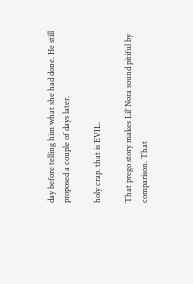day before telling him what she had done. He still proposed a couple of days later.

holy crap. that is EVIL.

That prego story makes Lil’ Nora sound pitiful by comparison. That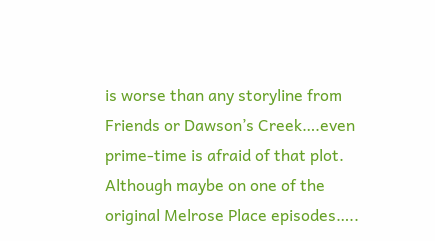is worse than any storyline from Friends or Dawson’s Creek….even prime-time is afraid of that plot. Although maybe on one of the original Melrose Place episodes…..